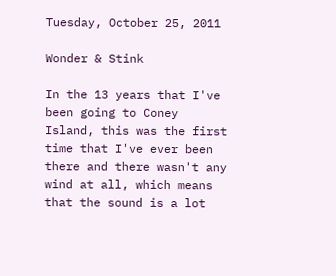Tuesday, October 25, 2011

Wonder & Stink

In the 13 years that I've been going to Coney Island, this was the first time that I've ever been there and there wasn't any wind at all, which means that the sound is a lot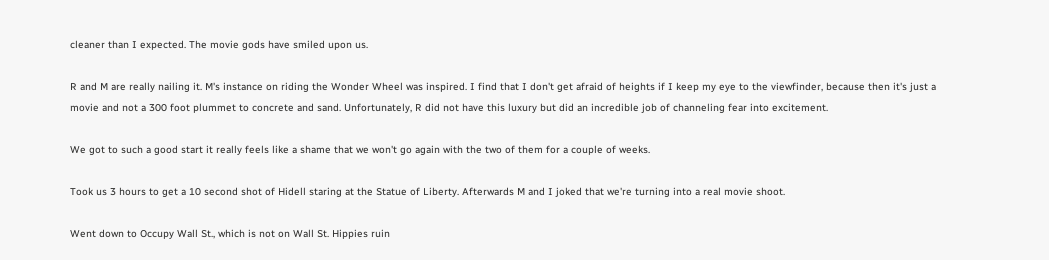cleaner than I expected. The movie gods have smiled upon us.

R and M are really nailing it. M's instance on riding the Wonder Wheel was inspired. I find that I don't get afraid of heights if I keep my eye to the viewfinder, because then it's just a movie and not a 300 foot plummet to concrete and sand. Unfortunately, R did not have this luxury but did an incredible job of channeling fear into excitement.

We got to such a good start it really feels like a shame that we won't go again with the two of them for a couple of weeks.

Took us 3 hours to get a 10 second shot of Hidell staring at the Statue of Liberty. Afterwards M and I joked that we're turning into a real movie shoot.

Went down to Occupy Wall St., which is not on Wall St. Hippies ruin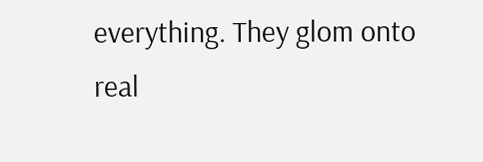everything. They glom onto real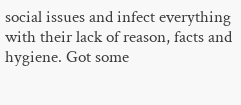social issues and infect everything with their lack of reason, facts and hygiene. Got some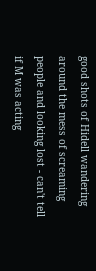good shots of Hidell wandering around the mess of screaming people and looking lost - can't tell if M was acting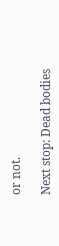or not.

Next stop: Dead bodies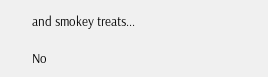and smokey treats...

No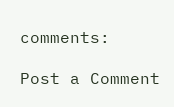comments:

Post a Comment